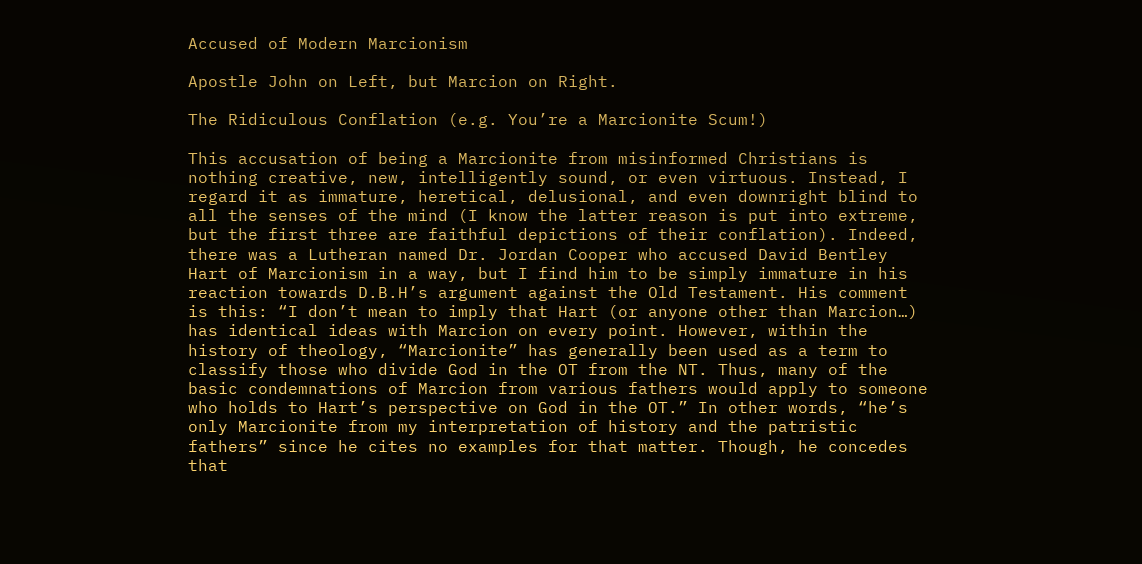Accused of Modern Marcionism

Apostle John on Left, but Marcion on Right.

The Ridiculous Conflation (e.g. You’re a Marcionite Scum!)

This accusation of being a Marcionite from misinformed Christians is nothing creative, new, intelligently sound, or even virtuous. Instead, I regard it as immature, heretical, delusional, and even downright blind to all the senses of the mind (I know the latter reason is put into extreme, but the first three are faithful depictions of their conflation). Indeed, there was a Lutheran named Dr. Jordan Cooper who accused David Bentley Hart of Marcionism in a way, but I find him to be simply immature in his reaction towards D.B.H’s argument against the Old Testament. His comment is this: “I don’t mean to imply that Hart (or anyone other than Marcion…) has identical ideas with Marcion on every point. However, within the history of theology, “Marcionite” has generally been used as a term to classify those who divide God in the OT from the NT. Thus, many of the basic condemnations of Marcion from various fathers would apply to someone who holds to Hart’s perspective on God in the OT.” In other words, “he’s only Marcionite from my interpretation of history and the patristic fathers” since he cites no examples for that matter. Though, he concedes that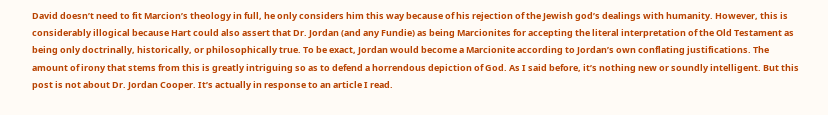David doesn’t need to fit Marcion’s theology in full, he only considers him this way because of his rejection of the Jewish god’s dealings with humanity. However, this is considerably illogical because Hart could also assert that Dr. Jordan (and any Fundie) as being Marcionites for accepting the literal interpretation of the Old Testament as being only doctrinally, historically, or philosophically true. To be exact, Jordan would become a Marcionite according to Jordan’s own conflating justifications. The amount of irony that stems from this is greatly intriguing so as to defend a horrendous depiction of God. As I said before, it’s nothing new or soundly intelligent. But this post is not about Dr. Jordan Cooper. It’s actually in response to an article I read.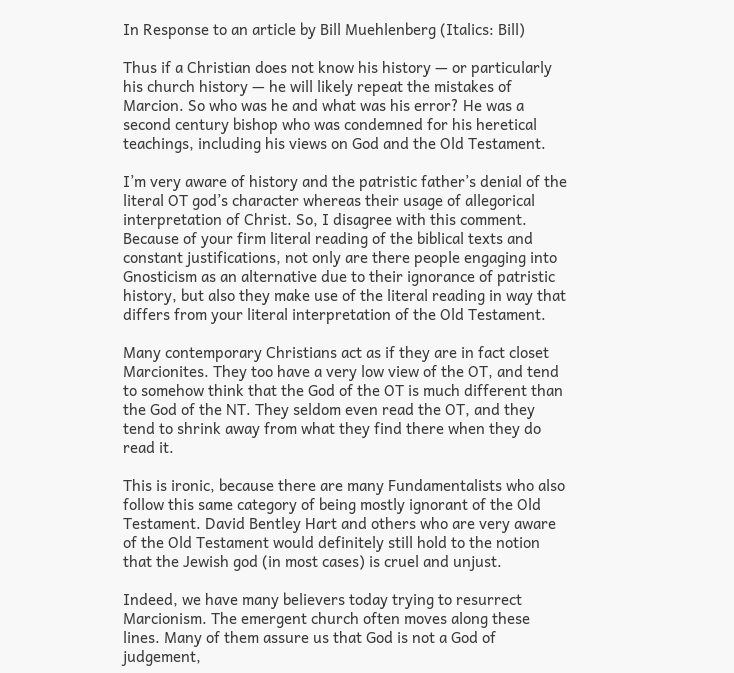In Response to an article by Bill Muehlenberg (Italics: Bill)

Thus if a Christian does not know his history — or particularly his church history — he will likely repeat the mistakes of Marcion. So who was he and what was his error? He was a second century bishop who was condemned for his heretical teachings, including his views on God and the Old Testament.

I’m very aware of history and the patristic father’s denial of the literal OT god’s character whereas their usage of allegorical interpretation of Christ. So, I disagree with this comment. Because of your firm literal reading of the biblical texts and constant justifications, not only are there people engaging into Gnosticism as an alternative due to their ignorance of patristic history, but also they make use of the literal reading in way that differs from your literal interpretation of the Old Testament.

Many contemporary Christians act as if they are in fact closet Marcionites. They too have a very low view of the OT, and tend to somehow think that the God of the OT is much different than the God of the NT. They seldom even read the OT, and they tend to shrink away from what they find there when they do read it.

This is ironic, because there are many Fundamentalists who also follow this same category of being mostly ignorant of the Old Testament. David Bentley Hart and others who are very aware of the Old Testament would definitely still hold to the notion that the Jewish god (in most cases) is cruel and unjust.

Indeed, we have many believers today trying to resurrect Marcionism. The emergent church often moves along these lines. Many of them assure us that God is not a God of judgement,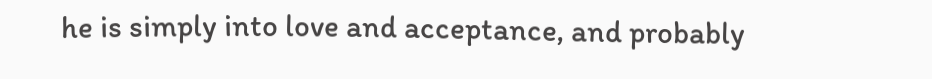he is simply into love and acceptance, and probably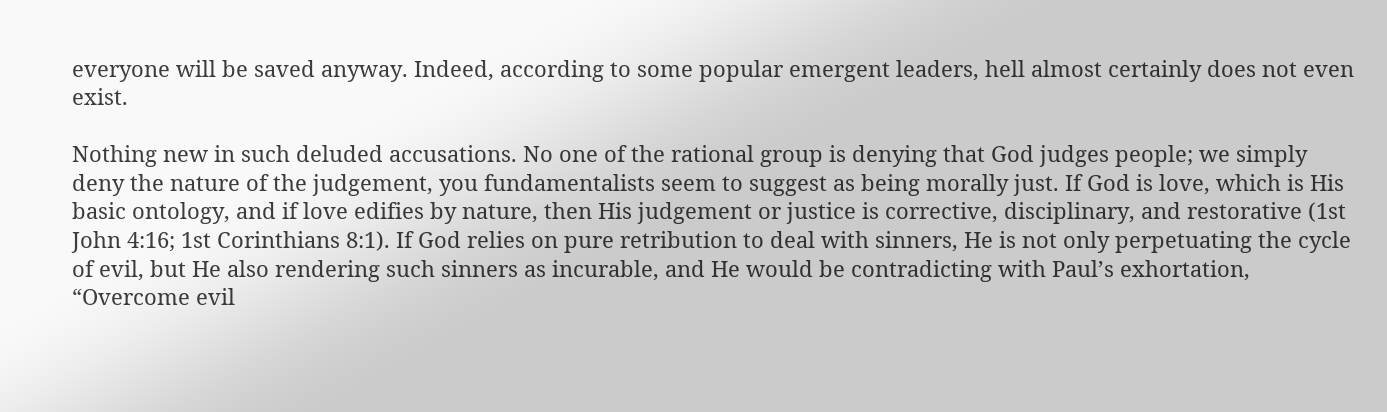everyone will be saved anyway. Indeed, according to some popular emergent leaders, hell almost certainly does not even exist.

Nothing new in such deluded accusations. No one of the rational group is denying that God judges people; we simply deny the nature of the judgement, you fundamentalists seem to suggest as being morally just. If God is love, which is His basic ontology, and if love edifies by nature, then His judgement or justice is corrective, disciplinary, and restorative (1st John 4:16; 1st Corinthians 8:1). If God relies on pure retribution to deal with sinners, He is not only perpetuating the cycle of evil, but He also rendering such sinners as incurable, and He would be contradicting with Paul’s exhortation, “Overcome evil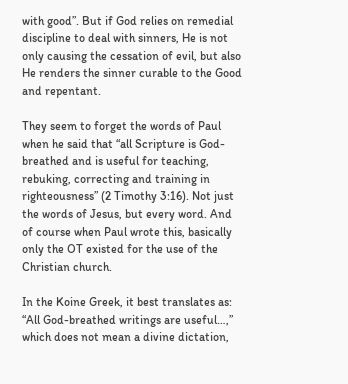with good”. But if God relies on remedial discipline to deal with sinners, He is not only causing the cessation of evil, but also He renders the sinner curable to the Good and repentant.

They seem to forget the words of Paul when he said that “all Scripture is God-breathed and is useful for teaching, rebuking, correcting and training in righteousness” (2 Timothy 3:16). Not just the words of Jesus, but every word. And of course when Paul wrote this, basically only the OT existed for the use of the Christian church.

In the Koine Greek, it best translates as: “All God-breathed writings are useful…,” which does not mean a divine dictation,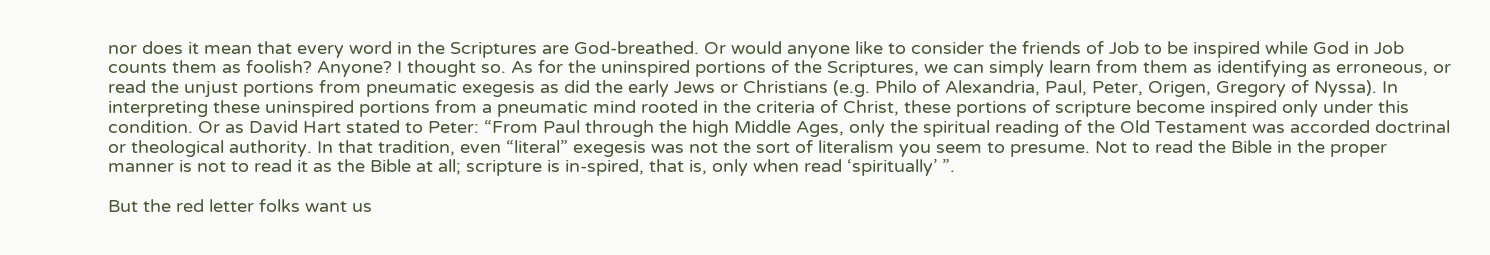nor does it mean that every word in the Scriptures are God-breathed. Or would anyone like to consider the friends of Job to be inspired while God in Job counts them as foolish? Anyone? I thought so. As for the uninspired portions of the Scriptures, we can simply learn from them as identifying as erroneous, or read the unjust portions from pneumatic exegesis as did the early Jews or Christians (e.g. Philo of Alexandria, Paul, Peter, Origen, Gregory of Nyssa). In interpreting these uninspired portions from a pneumatic mind rooted in the criteria of Christ, these portions of scripture become inspired only under this condition. Or as David Hart stated to Peter: “From Paul through the high Middle Ages, only the spiritual reading of the Old Testament was accorded doctrinal or theological authority. In that tradition, even “literal” exegesis was not the sort of literalism you seem to presume. Not to read the Bible in the proper manner is not to read it as the Bible at all; scripture is in-spired, that is, only when read ‘spiritually’ ”.

But the red letter folks want us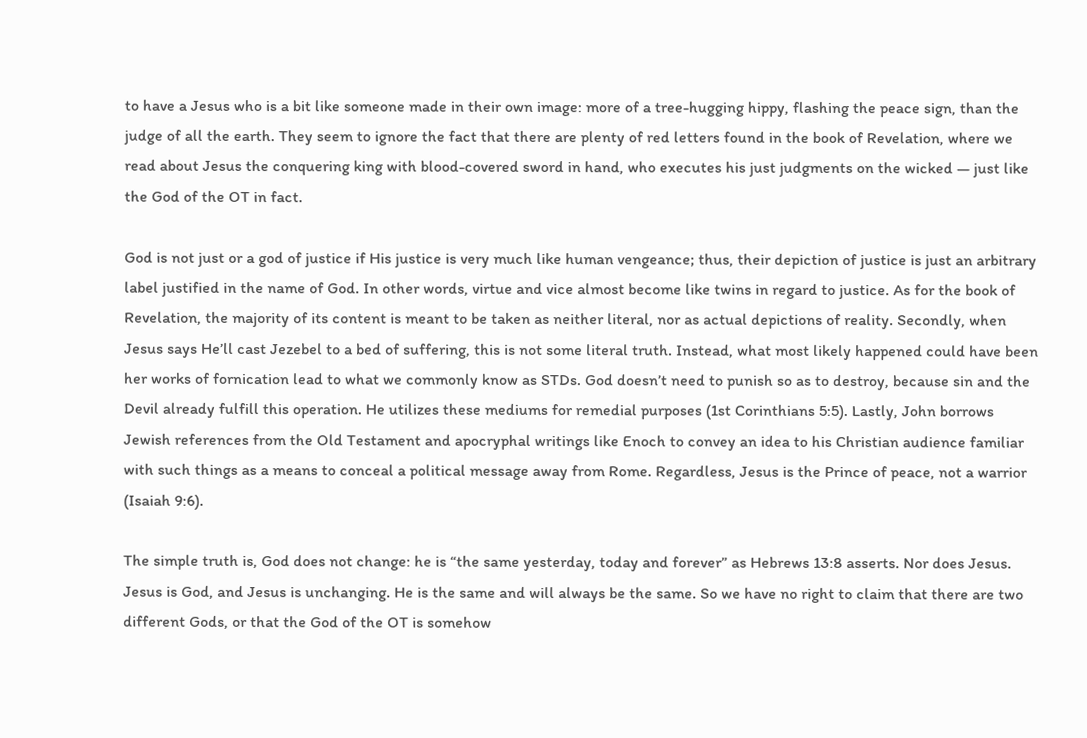to have a Jesus who is a bit like someone made in their own image: more of a tree-hugging hippy, flashing the peace sign, than the judge of all the earth. They seem to ignore the fact that there are plenty of red letters found in the book of Revelation, where we read about Jesus the conquering king with blood-covered sword in hand, who executes his just judgments on the wicked — just like the God of the OT in fact.

God is not just or a god of justice if His justice is very much like human vengeance; thus, their depiction of justice is just an arbitrary label justified in the name of God. In other words, virtue and vice almost become like twins in regard to justice. As for the book of Revelation, the majority of its content is meant to be taken as neither literal, nor as actual depictions of reality. Secondly, when Jesus says He’ll cast Jezebel to a bed of suffering, this is not some literal truth. Instead, what most likely happened could have been her works of fornication lead to what we commonly know as STDs. God doesn’t need to punish so as to destroy, because sin and the Devil already fulfill this operation. He utilizes these mediums for remedial purposes (1st Corinthians 5:5). Lastly, John borrows Jewish references from the Old Testament and apocryphal writings like Enoch to convey an idea to his Christian audience familiar with such things as a means to conceal a political message away from Rome. Regardless, Jesus is the Prince of peace, not a warrior (Isaiah 9:6).

The simple truth is, God does not change: he is “the same yesterday, today and forever” as Hebrews 13:8 asserts. Nor does Jesus. Jesus is God, and Jesus is unchanging. He is the same and will always be the same. So we have no right to claim that there are two different Gods, or that the God of the OT is somehow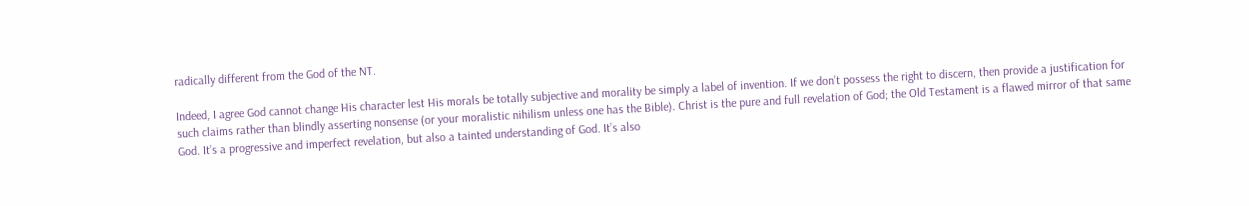radically different from the God of the NT.

Indeed, I agree God cannot change His character lest His morals be totally subjective and morality be simply a label of invention. If we don’t possess the right to discern, then provide a justification for such claims rather than blindly asserting nonsense (or your moralistic nihilism unless one has the Bible). Christ is the pure and full revelation of God; the Old Testament is a flawed mirror of that same God. It’s a progressive and imperfect revelation, but also a tainted understanding of God. It’s also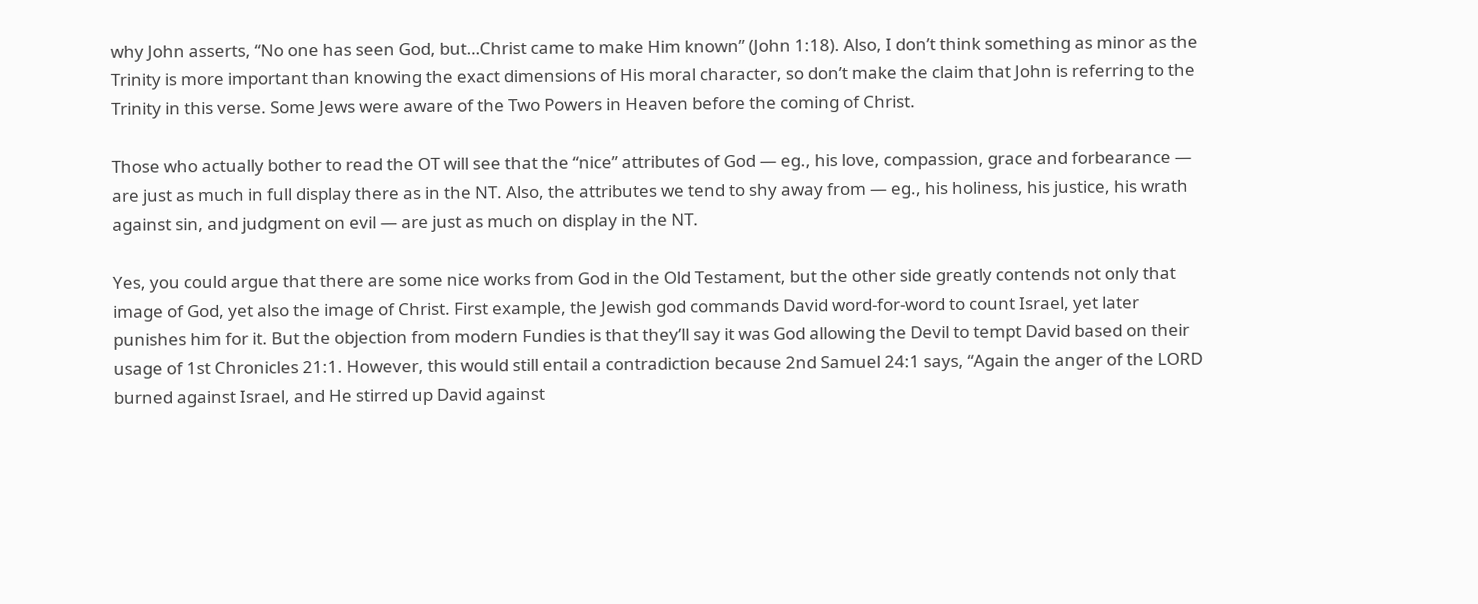why John asserts, “No one has seen God, but…Christ came to make Him known” (John 1:18). Also, I don’t think something as minor as the Trinity is more important than knowing the exact dimensions of His moral character, so don’t make the claim that John is referring to the Trinity in this verse. Some Jews were aware of the Two Powers in Heaven before the coming of Christ.

Those who actually bother to read the OT will see that the “nice” attributes of God — eg., his love, compassion, grace and forbearance — are just as much in full display there as in the NT. Also, the attributes we tend to shy away from — eg., his holiness, his justice, his wrath against sin, and judgment on evil — are just as much on display in the NT.

Yes, you could argue that there are some nice works from God in the Old Testament, but the other side greatly contends not only that image of God, yet also the image of Christ. First example, the Jewish god commands David word-for-word to count Israel, yet later punishes him for it. But the objection from modern Fundies is that they’ll say it was God allowing the Devil to tempt David based on their usage of 1st Chronicles 21:1. However, this would still entail a contradiction because 2nd Samuel 24:1 says, “Again the anger of the LORD burned against Israel, and He stirred up David against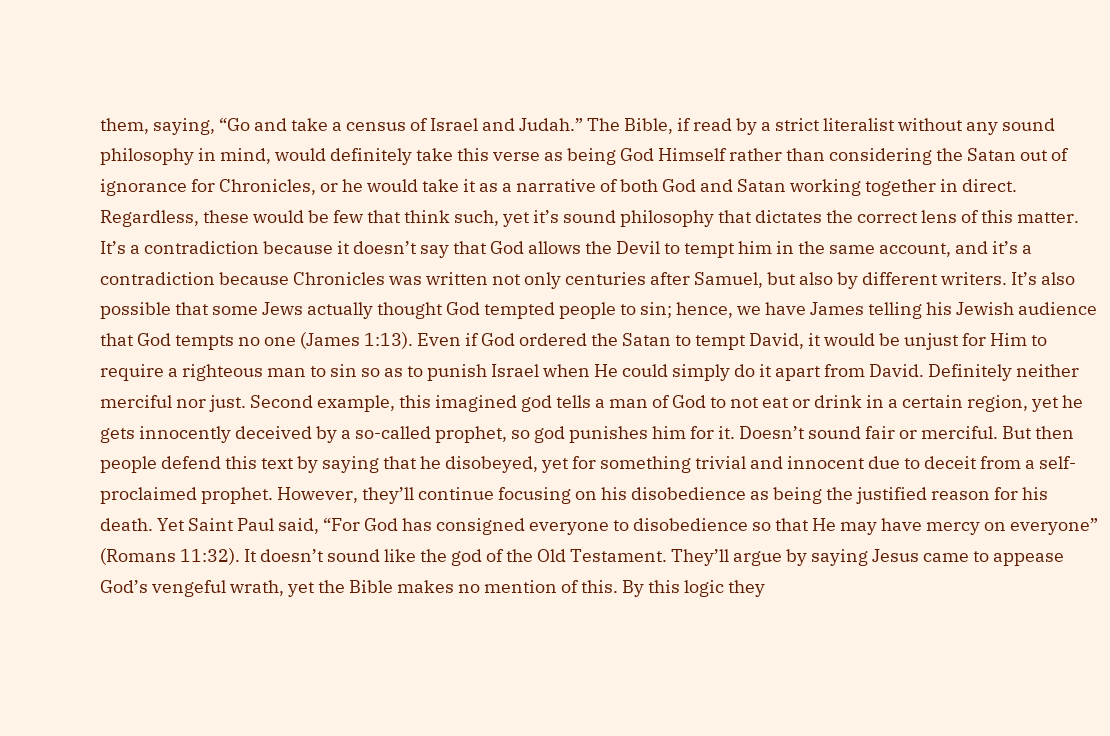them, saying, “Go and take a census of Israel and Judah.” The Bible, if read by a strict literalist without any sound philosophy in mind, would definitely take this verse as being God Himself rather than considering the Satan out of ignorance for Chronicles, or he would take it as a narrative of both God and Satan working together in direct. Regardless, these would be few that think such, yet it’s sound philosophy that dictates the correct lens of this matter. It’s a contradiction because it doesn’t say that God allows the Devil to tempt him in the same account, and it’s a contradiction because Chronicles was written not only centuries after Samuel, but also by different writers. It’s also possible that some Jews actually thought God tempted people to sin; hence, we have James telling his Jewish audience that God tempts no one (James 1:13). Even if God ordered the Satan to tempt David, it would be unjust for Him to require a righteous man to sin so as to punish Israel when He could simply do it apart from David. Definitely neither merciful nor just. Second example, this imagined god tells a man of God to not eat or drink in a certain region, yet he gets innocently deceived by a so-called prophet, so god punishes him for it. Doesn’t sound fair or merciful. But then people defend this text by saying that he disobeyed, yet for something trivial and innocent due to deceit from a self-proclaimed prophet. However, they’ll continue focusing on his disobedience as being the justified reason for his death. Yet Saint Paul said, “For God has consigned everyone to disobedience so that He may have mercy on everyone” (Romans 11:32). It doesn’t sound like the god of the Old Testament. They’ll argue by saying Jesus came to appease God’s vengeful wrath, yet the Bible makes no mention of this. By this logic they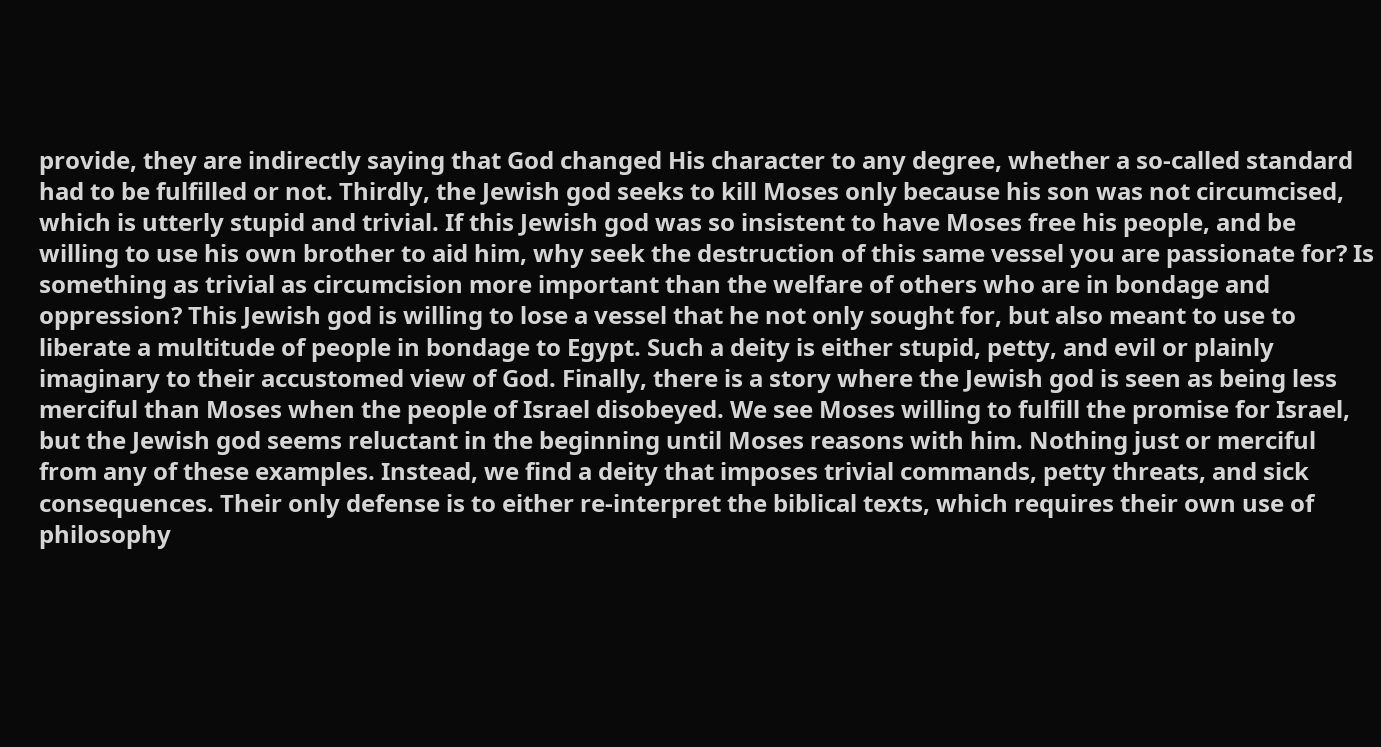provide, they are indirectly saying that God changed His character to any degree, whether a so-called standard had to be fulfilled or not. Thirdly, the Jewish god seeks to kill Moses only because his son was not circumcised, which is utterly stupid and trivial. If this Jewish god was so insistent to have Moses free his people, and be willing to use his own brother to aid him, why seek the destruction of this same vessel you are passionate for? Is something as trivial as circumcision more important than the welfare of others who are in bondage and oppression? This Jewish god is willing to lose a vessel that he not only sought for, but also meant to use to liberate a multitude of people in bondage to Egypt. Such a deity is either stupid, petty, and evil or plainly imaginary to their accustomed view of God. Finally, there is a story where the Jewish god is seen as being less merciful than Moses when the people of Israel disobeyed. We see Moses willing to fulfill the promise for Israel, but the Jewish god seems reluctant in the beginning until Moses reasons with him. Nothing just or merciful from any of these examples. Instead, we find a deity that imposes trivial commands, petty threats, and sick consequences. Their only defense is to either re-interpret the biblical texts, which requires their own use of philosophy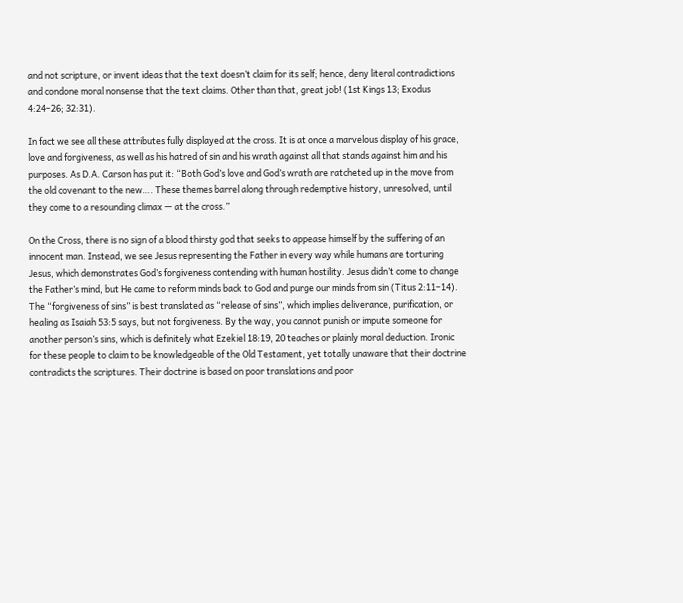and not scripture, or invent ideas that the text doesn’t claim for its self; hence, deny literal contradictions and condone moral nonsense that the text claims. Other than that, great job! (1st Kings 13; Exodus 4:24–26; 32:31).

In fact we see all these attributes fully displayed at the cross. It is at once a marvelous display of his grace, love and forgiveness, as well as his hatred of sin and his wrath against all that stands against him and his purposes. As D.A. Carson has put it: “Both God’s love and God’s wrath are ratcheted up in the move from the old covenant to the new…. These themes barrel along through redemptive history, unresolved, until they come to a resounding climax — at the cross.”

On the Cross, there is no sign of a blood thirsty god that seeks to appease himself by the suffering of an innocent man. Instead, we see Jesus representing the Father in every way while humans are torturing Jesus, which demonstrates God’s forgiveness contending with human hostility. Jesus didn’t come to change the Father’s mind, but He came to reform minds back to God and purge our minds from sin (Titus 2:11–14). The “forgiveness of sins” is best translated as “release of sins”, which implies deliverance, purification, or healing as Isaiah 53:5 says, but not forgiveness. By the way, you cannot punish or impute someone for another person’s sins, which is definitely what Ezekiel 18:19, 20 teaches or plainly moral deduction. Ironic for these people to claim to be knowledgeable of the Old Testament, yet totally unaware that their doctrine contradicts the scriptures. Their doctrine is based on poor translations and poor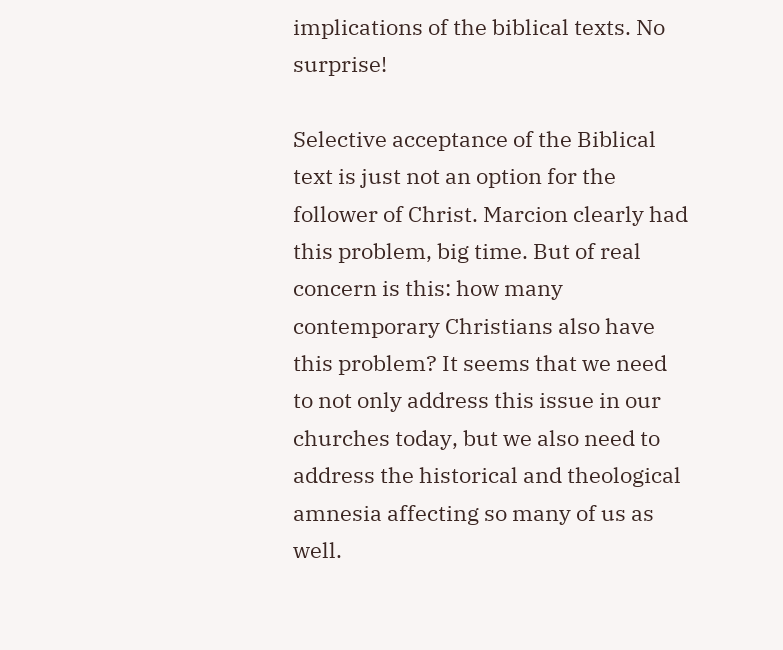implications of the biblical texts. No surprise!

Selective acceptance of the Biblical text is just not an option for the follower of Christ. Marcion clearly had this problem, big time. But of real concern is this: how many contemporary Christians also have this problem? It seems that we need to not only address this issue in our churches today, but we also need to address the historical and theological amnesia affecting so many of us as well.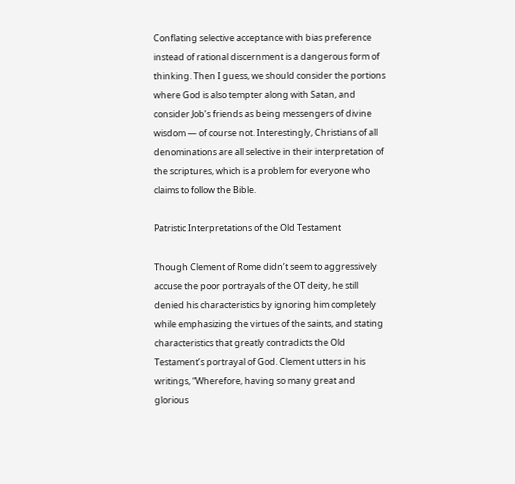Conflating selective acceptance with bias preference instead of rational discernment is a dangerous form of thinking. Then I guess, we should consider the portions where God is also tempter along with Satan, and consider Job’s friends as being messengers of divine wisdom — of course not. Interestingly, Christians of all denominations are all selective in their interpretation of the scriptures, which is a problem for everyone who claims to follow the Bible.

Patristic Interpretations of the Old Testament

Though Clement of Rome didn’t seem to aggressively accuse the poor portrayals of the OT deity, he still denied his characteristics by ignoring him completely while emphasizing the virtues of the saints, and stating characteristics that greatly contradicts the Old Testament’s portrayal of God. Clement utters in his writings, “Wherefore, having so many great and glorious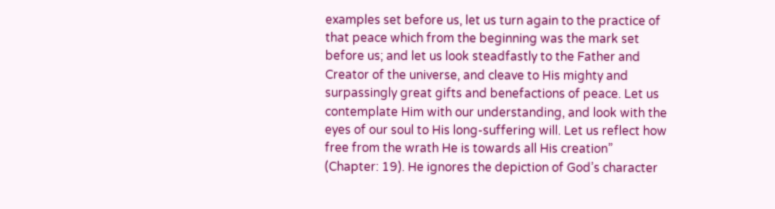examples set before us, let us turn again to the practice of that peace which from the beginning was the mark set before us; and let us look steadfastly to the Father and Creator of the universe, and cleave to His mighty and surpassingly great gifts and benefactions of peace. Let us contemplate Him with our understanding, and look with the eyes of our soul to His long-suffering will. Let us reflect how free from the wrath He is towards all His creation” (Chapter: 19). He ignores the depiction of God’s character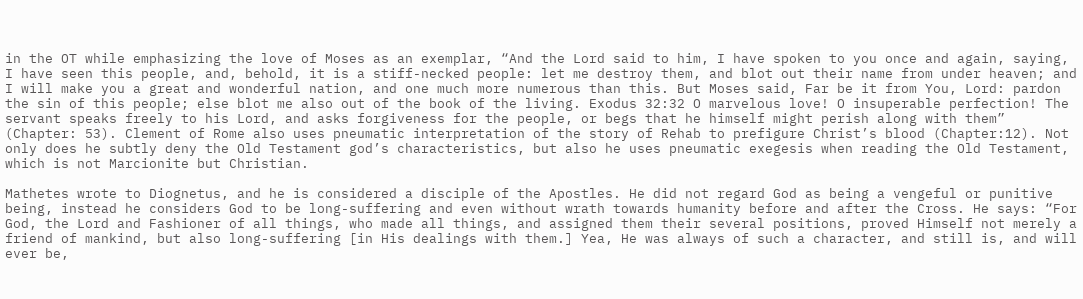in the OT while emphasizing the love of Moses as an exemplar, “And the Lord said to him, I have spoken to you once and again, saying, I have seen this people, and, behold, it is a stiff-necked people: let me destroy them, and blot out their name from under heaven; and I will make you a great and wonderful nation, and one much more numerous than this. But Moses said, Far be it from You, Lord: pardon the sin of this people; else blot me also out of the book of the living. Exodus 32:32 O marvelous love! O insuperable perfection! The servant speaks freely to his Lord, and asks forgiveness for the people, or begs that he himself might perish along with them” (Chapter: 53). Clement of Rome also uses pneumatic interpretation of the story of Rehab to prefigure Christ’s blood (Chapter:12). Not only does he subtly deny the Old Testament god’s characteristics, but also he uses pneumatic exegesis when reading the Old Testament, which is not Marcionite but Christian.

Mathetes wrote to Diognetus, and he is considered a disciple of the Apostles. He did not regard God as being a vengeful or punitive being, instead he considers God to be long-suffering and even without wrath towards humanity before and after the Cross. He says: “For God, the Lord and Fashioner of all things, who made all things, and assigned them their several positions, proved Himself not merely a friend of mankind, but also long-suffering [in His dealings with them.] Yea, He was always of such a character, and still is, and will ever be,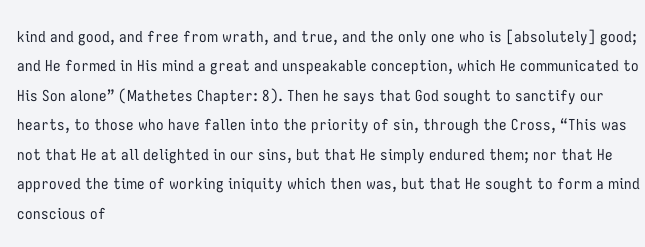kind and good, and free from wrath, and true, and the only one who is [absolutely] good; and He formed in His mind a great and unspeakable conception, which He communicated to His Son alone” (Mathetes Chapter: 8). Then he says that God sought to sanctify our hearts, to those who have fallen into the priority of sin, through the Cross, “This was not that He at all delighted in our sins, but that He simply endured them; nor that He approved the time of working iniquity which then was, but that He sought to form a mind conscious of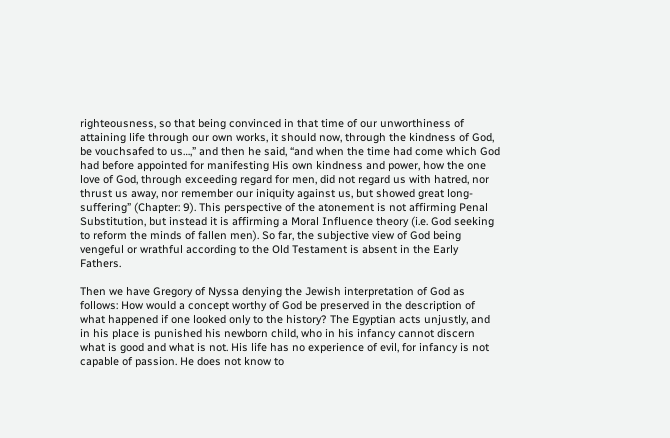righteousness, so that being convinced in that time of our unworthiness of attaining life through our own works, it should now, through the kindness of God, be vouchsafed to us…,” and then he said, “and when the time had come which God had before appointed for manifesting His own kindness and power, how the one love of God, through exceeding regard for men, did not regard us with hatred, nor thrust us away, nor remember our iniquity against us, but showed great long-suffering” (Chapter: 9). This perspective of the atonement is not affirming Penal Substitution, but instead it is affirming a Moral Influence theory (i.e. God seeking to reform the minds of fallen men). So far, the subjective view of God being vengeful or wrathful according to the Old Testament is absent in the Early Fathers.

Then we have Gregory of Nyssa denying the Jewish interpretation of God as follows: How would a concept worthy of God be preserved in the description of what happened if one looked only to the history? The Egyptian acts unjustly, and in his place is punished his newborn child, who in his infancy cannot discern what is good and what is not. His life has no experience of evil, for infancy is not capable of passion. He does not know to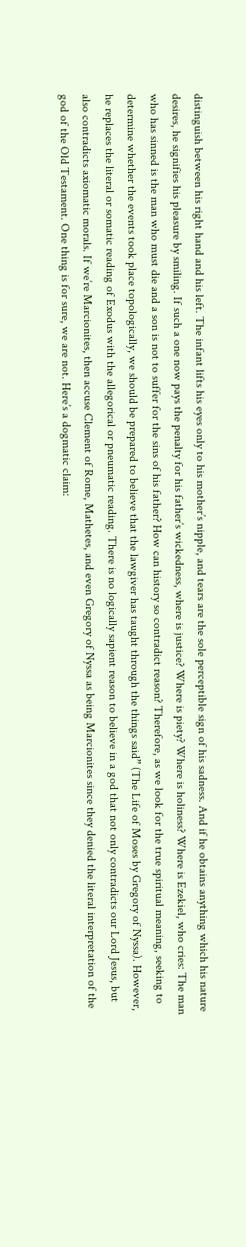distinguish between his right hand and his left. The infant lifts his eyes only to his mother’s nipple, and tears are the sole perceptible sign of his sadness. And if he obtains anything which his nature desires, he signifies his pleasure by smiling. If such a one now pays the penalty for his father’s wickedness, where is justice? Where is piety? Where is holiness? Where is Ezekiel, who cries: The man who has sinned is the man who must die and a son is not to suffer for the sins of his father? How can history so contradict reason? Therefore, as we look for the true spiritual meaning, seeking to determine whether the events took place topologically, we should be prepared to believe that the lawgiver has taught through the things said” (The Life of Moses by Gregory of Nyssa). However, he replaces the literal or somatic reading of Exodus with the allegorical or pneumatic reading. There is no logically sapient reason to believe in a god that not only contradicts our Lord Jesus, but also contradicts axiomatic morals. If we’re Marcionites, then accuse Clement of Rome, Mathetes, and even Gregory of Nyssa as being Marcionites since they denied the literal interpretation of the god of the Old Testament. One thing is for sure, we are not. Here’s a dogmatic claim: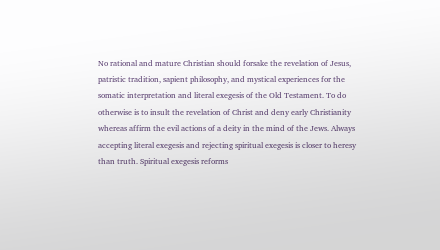No rational and mature Christian should forsake the revelation of Jesus, patristic tradition, sapient philosophy, and mystical experiences for the somatic interpretation and literal exegesis of the Old Testament. To do otherwise is to insult the revelation of Christ and deny early Christianity whereas affirm the evil actions of a deity in the mind of the Jews. Always accepting literal exegesis and rejecting spiritual exegesis is closer to heresy than truth. Spiritual exegesis reforms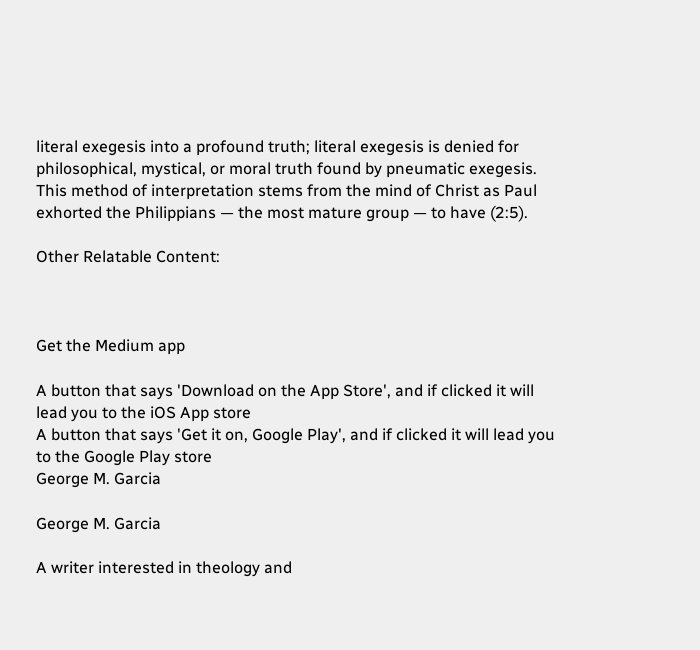literal exegesis into a profound truth; literal exegesis is denied for philosophical, mystical, or moral truth found by pneumatic exegesis. This method of interpretation stems from the mind of Christ as Paul exhorted the Philippians — the most mature group — to have (2:5).

Other Relatable Content:



Get the Medium app

A button that says 'Download on the App Store', and if clicked it will lead you to the iOS App store
A button that says 'Get it on, Google Play', and if clicked it will lead you to the Google Play store
George M. Garcia

George M. Garcia

A writer interested in theology and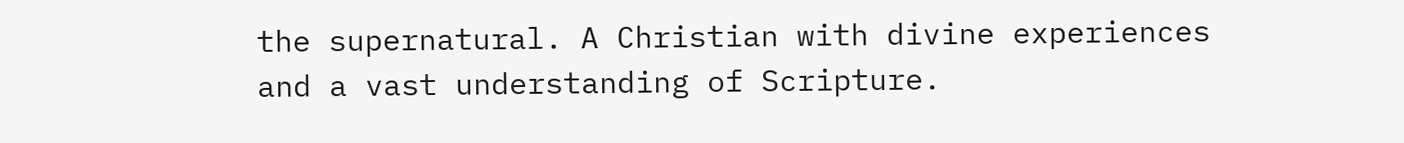the supernatural. A Christian with divine experiences and a vast understanding of Scripture.